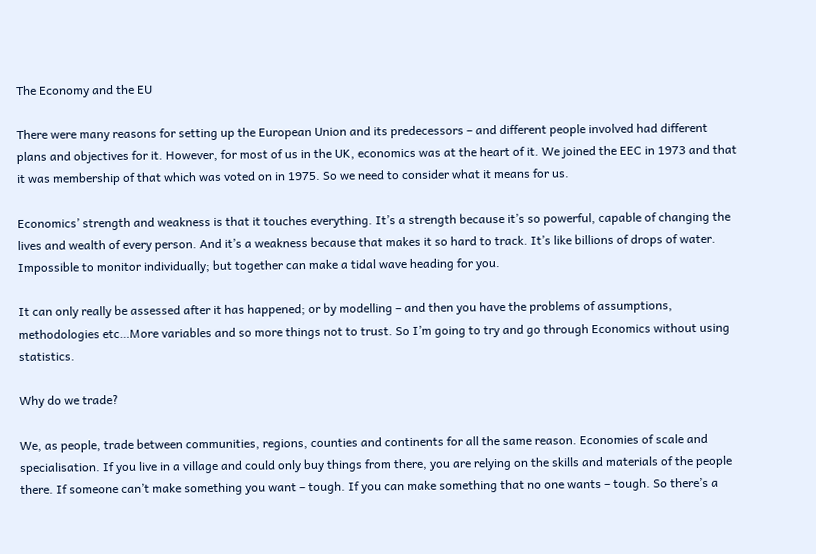The Economy and the EU

There were many reasons for setting up the European Union and its predecessors – and different people involved had different plans and objectives for it. However, for most of us in the UK, economics was at the heart of it. We joined the EEC in 1973 and that it was membership of that which was voted on in 1975. So we need to consider what it means for us.

Economics’ strength and weakness is that it touches everything. It’s a strength because it’s so powerful, capable of changing the lives and wealth of every person. And it’s a weakness because that makes it so hard to track. It’s like billions of drops of water. Impossible to monitor individually; but together can make a tidal wave heading for you.

It can only really be assessed after it has happened; or by modelling – and then you have the problems of assumptions, methodologies etc…More variables and so more things not to trust. So I’m going to try and go through Economics without using statistics.

Why do we trade?

We, as people, trade between communities, regions, counties and continents for all the same reason. Economies of scale and specialisation. If you live in a village and could only buy things from there, you are relying on the skills and materials of the people there. If someone can’t make something you want – tough. If you can make something that no one wants – tough. So there’s a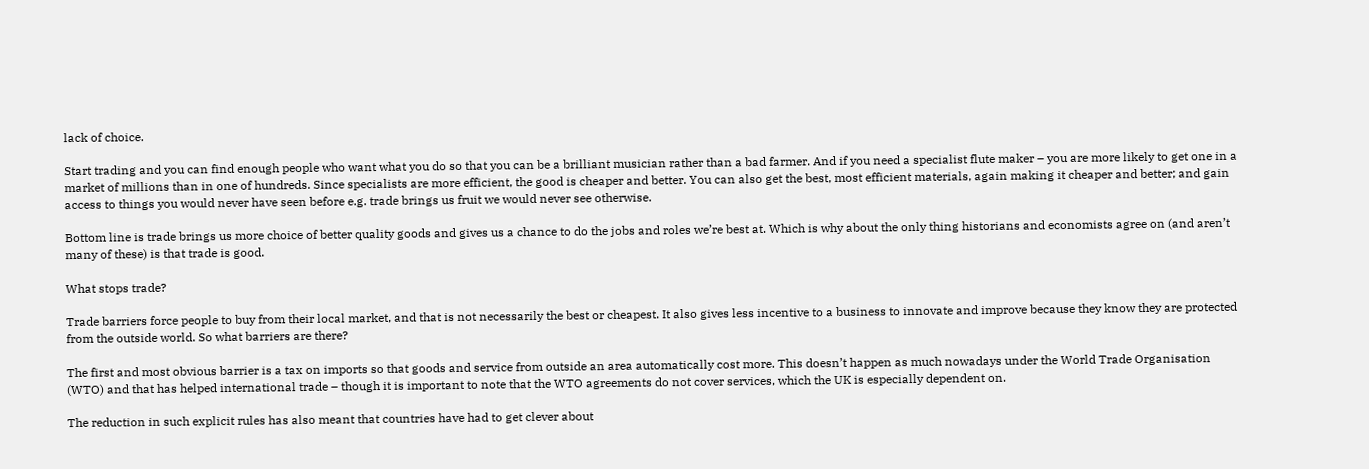lack of choice.

Start trading and you can find enough people who want what you do so that you can be a brilliant musician rather than a bad farmer. And if you need a specialist flute maker – you are more likely to get one in a market of millions than in one of hundreds. Since specialists are more efficient, the good is cheaper and better. You can also get the best, most efficient materials, again making it cheaper and better; and gain access to things you would never have seen before e.g. trade brings us fruit we would never see otherwise.

Bottom line is trade brings us more choice of better quality goods and gives us a chance to do the jobs and roles we’re best at. Which is why about the only thing historians and economists agree on (and aren’t many of these) is that trade is good.

What stops trade?

Trade barriers force people to buy from their local market, and that is not necessarily the best or cheapest. It also gives less incentive to a business to innovate and improve because they know they are protected from the outside world. So what barriers are there?

The first and most obvious barrier is a tax on imports so that goods and service from outside an area automatically cost more. This doesn’t happen as much nowadays under the World Trade Organisation (WTO) and that has helped international trade – though it is important to note that the WTO agreements do not cover services, which the UK is especially dependent on.

The reduction in such explicit rules has also meant that countries have had to get clever about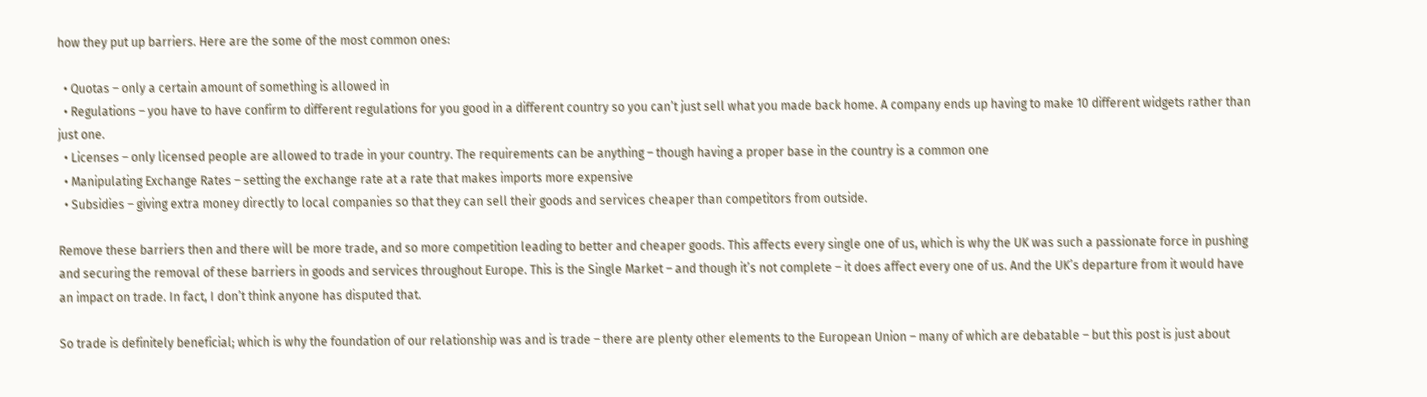how they put up barriers. Here are the some of the most common ones:

  • Quotas – only a certain amount of something is allowed in
  • Regulations – you have to have confirm to different regulations for you good in a different country so you can’t just sell what you made back home. A company ends up having to make 10 different widgets rather than just one.
  • Licenses – only licensed people are allowed to trade in your country. The requirements can be anything – though having a proper base in the country is a common one
  • Manipulating Exchange Rates – setting the exchange rate at a rate that makes imports more expensive
  • Subsidies – giving extra money directly to local companies so that they can sell their goods and services cheaper than competitors from outside.

Remove these barriers then and there will be more trade, and so more competition leading to better and cheaper goods. This affects every single one of us, which is why the UK was such a passionate force in pushing and securing the removal of these barriers in goods and services throughout Europe. This is the Single Market – and though it’s not complete – it does affect every one of us. And the UK’s departure from it would have an impact on trade. In fact, I don’t think anyone has disputed that.

So trade is definitely beneficial; which is why the foundation of our relationship was and is trade – there are plenty other elements to the European Union – many of which are debatable – but this post is just about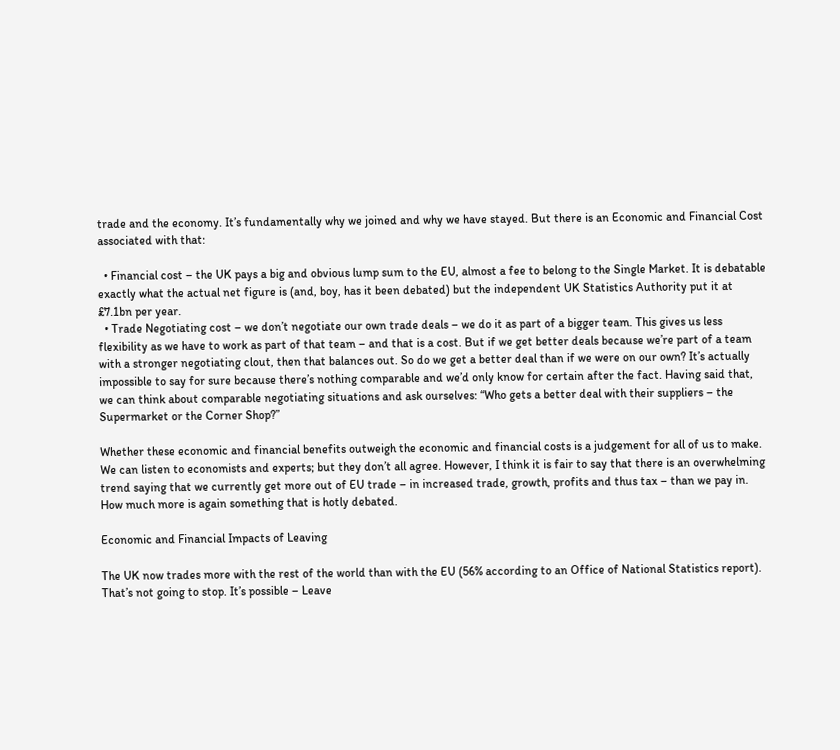trade and the economy. It’s fundamentally why we joined and why we have stayed. But there is an Economic and Financial Cost associated with that:

  • Financial cost – the UK pays a big and obvious lump sum to the EU, almost a fee to belong to the Single Market. It is debatable exactly what the actual net figure is (and, boy, has it been debated) but the independent UK Statistics Authority put it at £7.1bn per year.
  • Trade Negotiating cost – we don’t negotiate our own trade deals – we do it as part of a bigger team. This gives us less flexibility as we have to work as part of that team – and that is a cost. But if we get better deals because we’re part of a team with a stronger negotiating clout, then that balances out. So do we get a better deal than if we were on our own? It’s actually impossible to say for sure because there’s nothing comparable and we’d only know for certain after the fact. Having said that, we can think about comparable negotiating situations and ask ourselves: “Who gets a better deal with their suppliers – the Supermarket or the Corner Shop?”

Whether these economic and financial benefits outweigh the economic and financial costs is a judgement for all of us to make. We can listen to economists and experts; but they don’t all agree. However, I think it is fair to say that there is an overwhelming trend saying that we currently get more out of EU trade – in increased trade, growth, profits and thus tax – than we pay in. How much more is again something that is hotly debated.

Economic and Financial Impacts of Leaving

The UK now trades more with the rest of the world than with the EU (56% according to an Office of National Statistics report). That’s not going to stop. It’s possible – Leave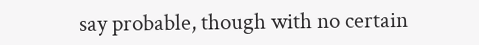say probable, though with no certain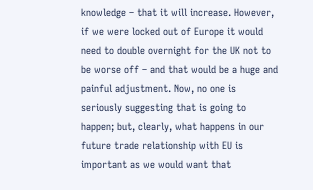knowledge – that it will increase. However, if we were locked out of Europe it would need to double overnight for the UK not to be worse off – and that would be a huge and painful adjustment. Now, no one is seriously suggesting that is going to happen; but, clearly, what happens in our future trade relationship with EU is important as we would want that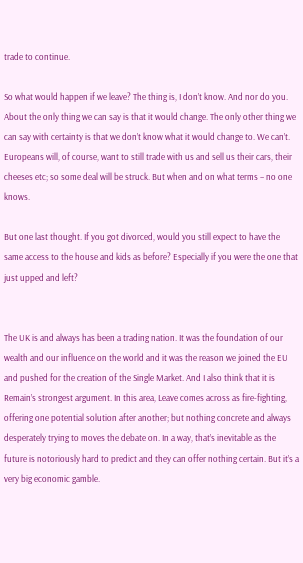trade to continue.

So what would happen if we leave? The thing is, I don’t know. And nor do you. About the only thing we can say is that it would change. The only other thing we can say with certainty is that we don’t know what it would change to. We can’t. Europeans will, of course, want to still trade with us and sell us their cars, their cheeses etc; so some deal will be struck. But when and on what terms – no one knows.

But one last thought. If you got divorced, would you still expect to have the same access to the house and kids as before? Especially if you were the one that just upped and left?


The UK is and always has been a trading nation. It was the foundation of our wealth and our influence on the world and it was the reason we joined the EU and pushed for the creation of the Single Market. And I also think that it is Remain’s strongest argument. In this area, Leave comes across as fire-fighting, offering one potential solution after another; but nothing concrete and always desperately trying to moves the debate on. In a way, that’s inevitable as the future is notoriously hard to predict and they can offer nothing certain. But it’s a very big economic gamble.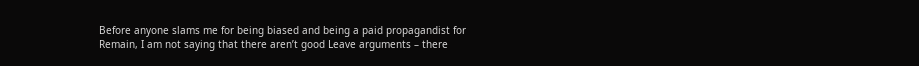Before anyone slams me for being biased and being a paid propagandist for Remain, I am not saying that there aren’t good Leave arguments – there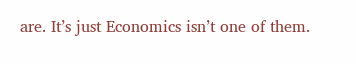are. It’s just Economics isn’t one of them.